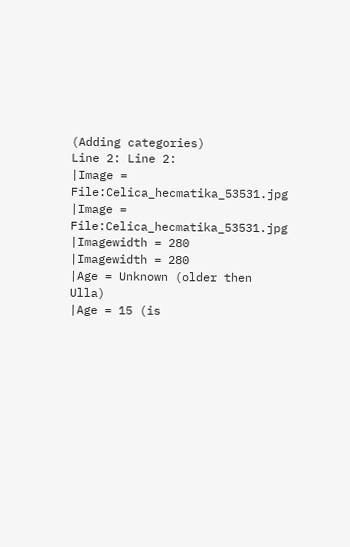(Adding categories)
Line 2: Line 2:
|Image = File:Celica_hecmatika_53531.jpg
|Image = File:Celica_hecmatika_53531.jpg
|Imagewidth = 280
|Imagewidth = 280
|Age = Unknown (older then Ulla)
|Age = 15 (is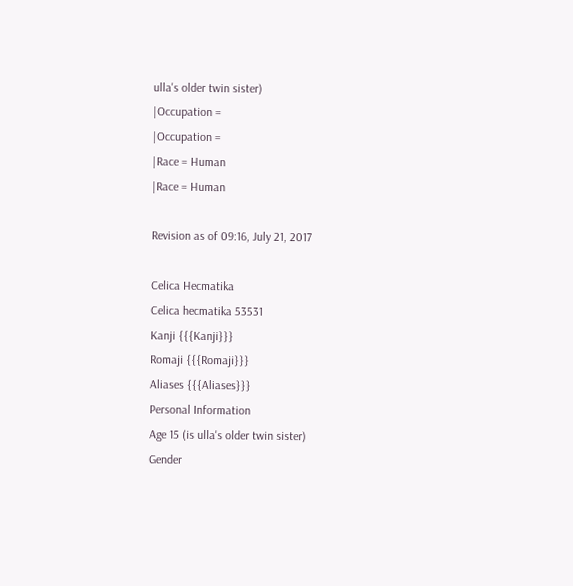ulla's older twin sister)
|Occupation =
|Occupation =
|Race = Human
|Race = Human

Revision as of 09:16, July 21, 2017

Celica Hecmatika
Celica hecmatika 53531
Kanji {{{Kanji}}}
Romaji {{{Romaji}}}
Aliases {{{Aliases}}}
Personal Information
Age 15 (is ulla's older twin sister)
Gender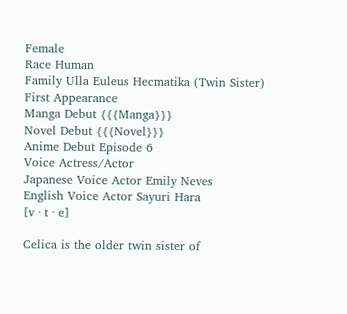Female
Race Human
Family Ulla Euleus Hecmatika (Twin Sister)
First Appearance
Manga Debut {{{Manga}}}
Novel Debut {{{Novel}}}
Anime Debut Episode 6
Voice Actress/Actor
Japanese Voice Actor Emily Neves
English Voice Actor Sayuri Hara
[v · t · e]

Celica is the older twin sister of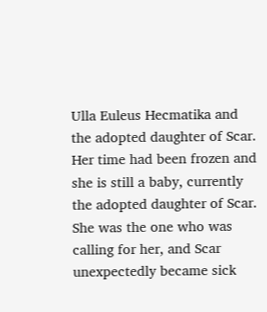Ulla Euleus Hecmatika and the adopted daughter of Scar. Her time had been frozen and she is still a baby, currently the adopted daughter of Scar. She was the one who was calling for her, and Scar unexpectedly became sick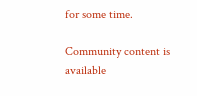for some time.

Community content is available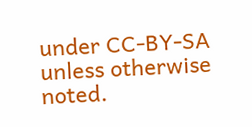under CC-BY-SA unless otherwise noted.